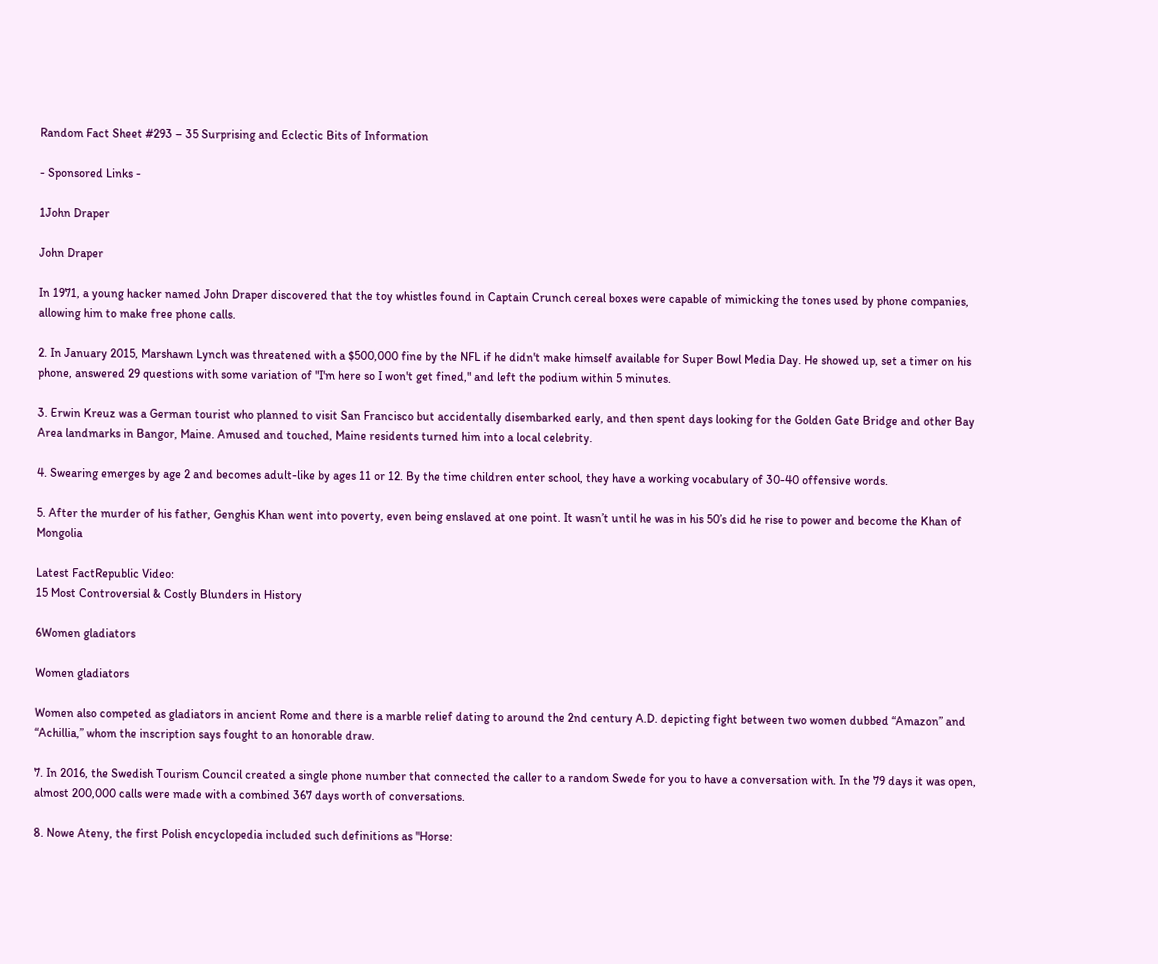Random Fact Sheet #293 – 35 Surprising and Eclectic Bits of Information

- Sponsored Links -

1John Draper

John Draper

In 1971, a young hacker named John Draper discovered that the toy whistles found in Captain Crunch cereal boxes were capable of mimicking the tones used by phone companies, allowing him to make free phone calls.

2. In January 2015, Marshawn Lynch was threatened with a $500,000 fine by the NFL if he didn't make himself available for Super Bowl Media Day. He showed up, set a timer on his phone, answered 29 questions with some variation of "I'm here so I won't get fined," and left the podium within 5 minutes.

3. Erwin Kreuz was a German tourist who planned to visit San Francisco but accidentally disembarked early, and then spent days looking for the Golden Gate Bridge and other Bay Area landmarks in Bangor, Maine. Amused and touched, Maine residents turned him into a local celebrity.

4. Swearing emerges by age 2 and becomes adult-like by ages 11 or 12. By the time children enter school, they have a working vocabulary of 30-40 offensive words.

5. After the murder of his father, Genghis Khan went into poverty, even being enslaved at one point. It wasn’t until he was in his 50’s did he rise to power and become the Khan of Mongolia

Latest FactRepublic Video:
15 Most Controversial & Costly Blunders in History

6Women gladiators

Women gladiators

Women also competed as gladiators in ancient Rome and there is a marble relief dating to around the 2nd century A.D. depicting fight between two women dubbed “Amazon” and “Achillia,” whom the inscription says fought to an honorable draw.

7. In 2016, the Swedish Tourism Council created a single phone number that connected the caller to a random Swede for you to have a conversation with. In the 79 days it was open, almost 200,000 calls were made with a combined 367 days worth of conversations.

8. Nowe Ateny, the first Polish encyclopedia included such definitions as "Horse: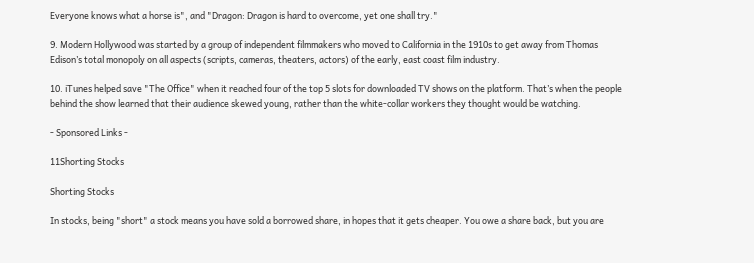Everyone knows what a horse is", and "Dragon: Dragon is hard to overcome, yet one shall try."

9. Modern Hollywood was started by a group of independent filmmakers who moved to California in the 1910s to get away from Thomas Edison’s total monopoly on all aspects (scripts, cameras, theaters, actors) of the early, east coast film industry.

10. iTunes helped save "The Office" when it reached four of the top 5 slots for downloaded TV shows on the platform. That’s when the people behind the show learned that their audience skewed young, rather than the white-collar workers they thought would be watching.

- Sponsored Links -

11Shorting Stocks

Shorting Stocks

In stocks, being "short" a stock means you have sold a borrowed share, in hopes that it gets cheaper. You owe a share back, but you are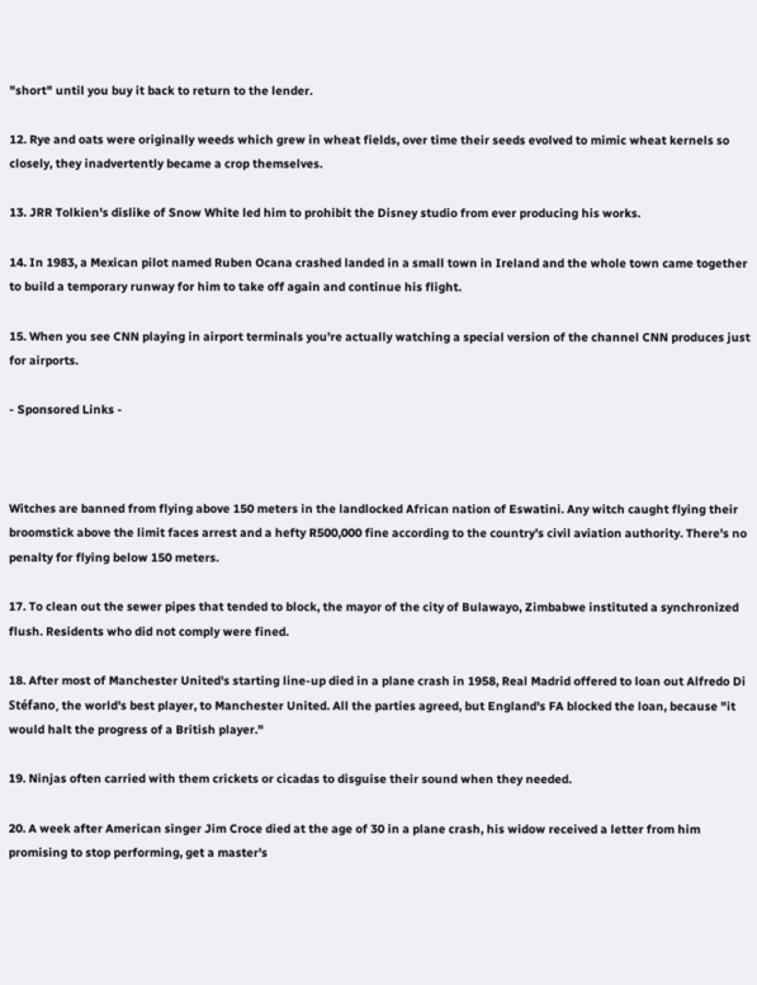"short" until you buy it back to return to the lender.

12. Rye and oats were originally weeds which grew in wheat fields, over time their seeds evolved to mimic wheat kernels so closely, they inadvertently became a crop themselves.

13. JRR Tolkien's dislike of Snow White led him to prohibit the Disney studio from ever producing his works.

14. In 1983, a Mexican pilot named Ruben Ocana crashed landed in a small town in Ireland and the whole town came together to build a temporary runway for him to take off again and continue his flight.

15. When you see CNN playing in airport terminals you're actually watching a special version of the channel CNN produces just for airports.

- Sponsored Links -



Witches are banned from flying above 150 meters in the landlocked African nation of Eswatini. Any witch caught flying their broomstick above the limit faces arrest and a hefty R500,000 fine according to the country’s civil aviation authority. There's no penalty for flying below 150 meters.

17. To clean out the sewer pipes that tended to block, the mayor of the city of Bulawayo, Zimbabwe instituted a synchronized flush. Residents who did not comply were fined.

18. After most of Manchester United's starting line-up died in a plane crash in 1958, Real Madrid offered to loan out Alfredo Di Stéfano, the world's best player, to Manchester United. All the parties agreed, but England's FA blocked the loan, because "it would halt the progress of a British player."

19. Ninjas often carried with them crickets or cicadas to disguise their sound when they needed.

20. A week after American singer Jim Croce died at the age of 30 in a plane crash, his widow received a letter from him promising to stop performing, get a master's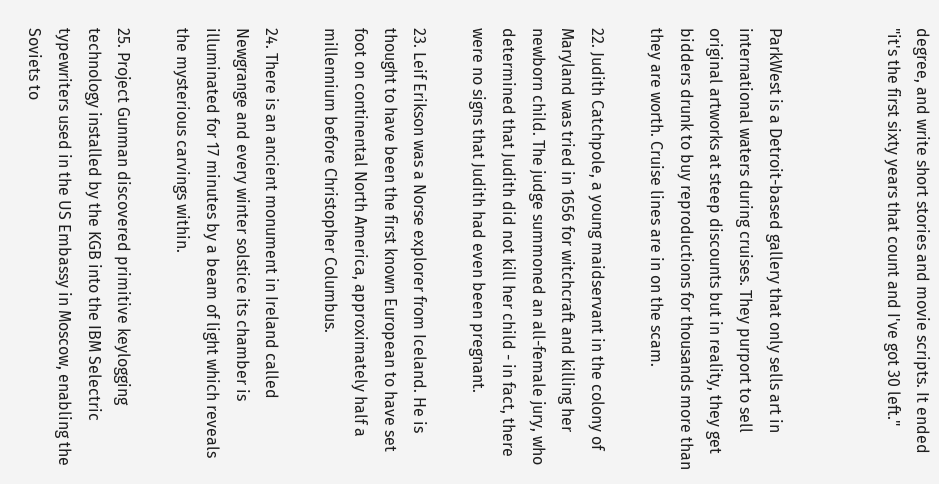degree, and write short stories and movie scripts. It ended "it's the first sixty years that count and I've got 30 left."



ParkWest is a Detroit-based gallery that only sells art in international waters during cruises. They purport to sell original artworks at steep discounts but in reality, they get bidders drunk to buy reproductions for thousands more than they are worth. Cruise lines are in on the scam.

22. Judith Catchpole, a young maidservant in the colony of Maryland was tried in 1656 for witchcraft and killing her newborn child. The judge summoned an all-female jury, who determined that Judith did not kill her child - in fact, there were no signs that Judith had even been pregnant.

23. Leif Erikson was a Norse explorer from Iceland. He is thought to have been the first known European to have set foot on continental North America, approximately half a millennium before Christopher Columbus.

24. There is an ancient monument in Ireland called Newgrange and every winter solstice its chamber is illuminated for 17 minutes by a beam of light which reveals the mysterious carvings within.

25. Project Gunman discovered primitive keylogging technology installed by the KGB into the IBM Selectric typewriters used in the US Embassy in Moscow, enabling the Soviets to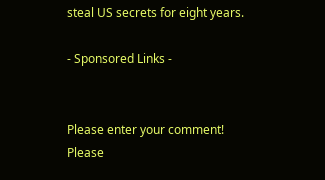steal US secrets for eight years.

- Sponsored Links -


Please enter your comment!
Please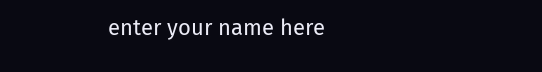enter your name here